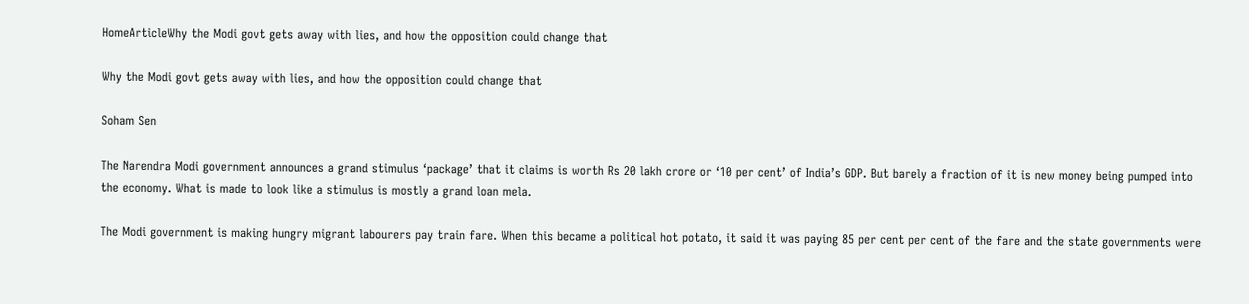HomeArticleWhy the Modi govt gets away with lies, and how the opposition could change that

Why the Modi govt gets away with lies, and how the opposition could change that

Soham Sen

The Narendra Modi government announces a grand stimulus ‘package’ that it claims is worth Rs 20 lakh crore or ‘10 per cent’ of India’s GDP. But barely a fraction of it is new money being pumped into the economy. What is made to look like a stimulus is mostly a grand loan mela.

The Modi government is making hungry migrant labourers pay train fare. When this became a political hot potato, it said it was paying 85 per cent per cent of the fare and the state governments were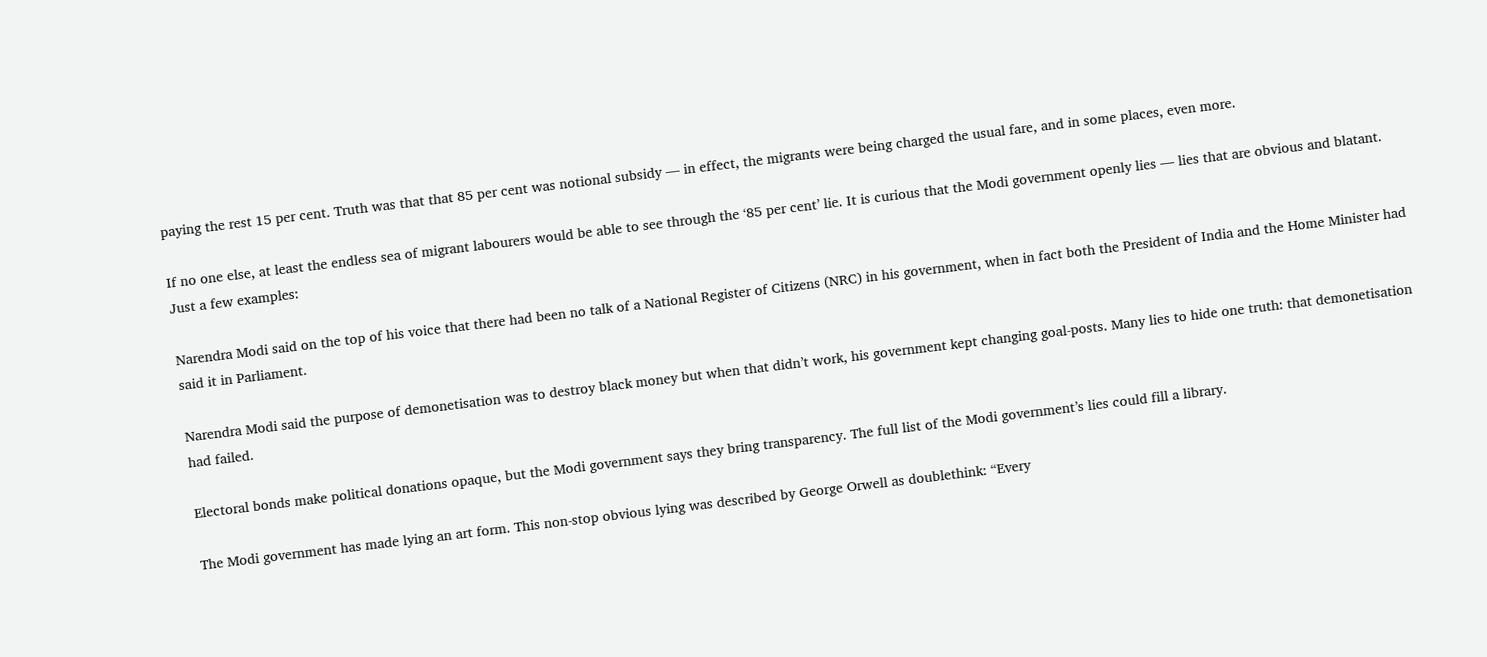paying the rest 15 per cent. Truth was that that 85 per cent was notional subsidy — in effect, the migrants were being charged the usual fare, and in some places, even more.

If no one else, at least the endless sea of migrant labourers would be able to see through the ‘85 per cent’ lie. It is curious that the Modi government openly lies — lies that are obvious and blatant. Just a few examples:

Narendra Modi said on the top of his voice that there had been no talk of a National Register of Citizens (NRC) in his government, when in fact both the President of India and the Home Minister had said it in Parliament.

Narendra Modi said the purpose of demonetisation was to destroy black money but when that didn’t work, his government kept changing goal-posts. Many lies to hide one truth: that demonetisation had failed.

Electoral bonds make political donations opaque, but the Modi government says they bring transparency. The full list of the Modi government’s lies could fill a library.

The Modi government has made lying an art form. This non-stop obvious lying was described by George Orwell as doublethink: “Every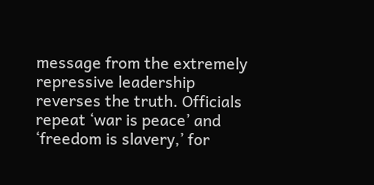message from the extremely repressive leadership reverses the truth. Officials repeat ‘war is peace’ and ‘freedom is slavery,’ for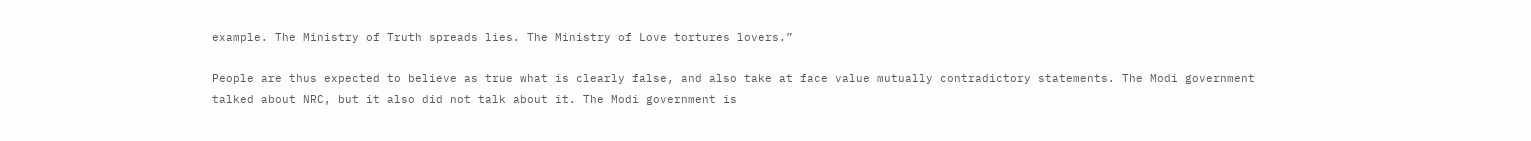example. The Ministry of Truth spreads lies. The Ministry of Love tortures lovers.”

People are thus expected to believe as true what is clearly false, and also take at face value mutually contradictory statements. The Modi government talked about NRC, but it also did not talk about it. The Modi government is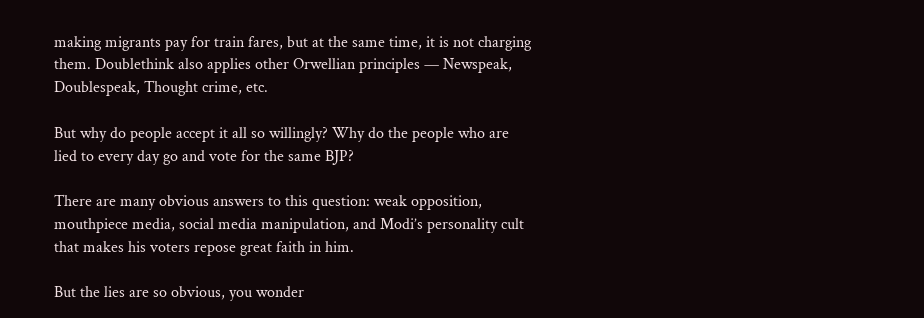making migrants pay for train fares, but at the same time, it is not charging them. Doublethink also applies other Orwellian principles — Newspeak, Doublespeak, Thought crime, etc.

But why do people accept it all so willingly? Why do the people who are lied to every day go and vote for the same BJP?

There are many obvious answers to this question: weak opposition, mouthpiece media, social media manipulation, and Modi’s personality cult that makes his voters repose great faith in him.

But the lies are so obvious, you wonder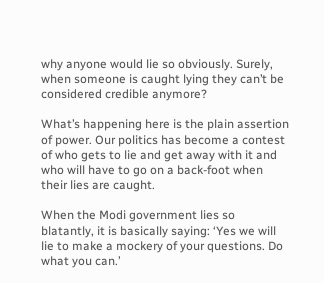why anyone would lie so obviously. Surely, when someone is caught lying they can’t be considered credible anymore?

What’s happening here is the plain assertion of power. Our politics has become a contest of who gets to lie and get away with it and who will have to go on a back-foot when their lies are caught.

When the Modi government lies so blatantly, it is basically saying: ‘Yes we will lie to make a mockery of your questions. Do what you can.’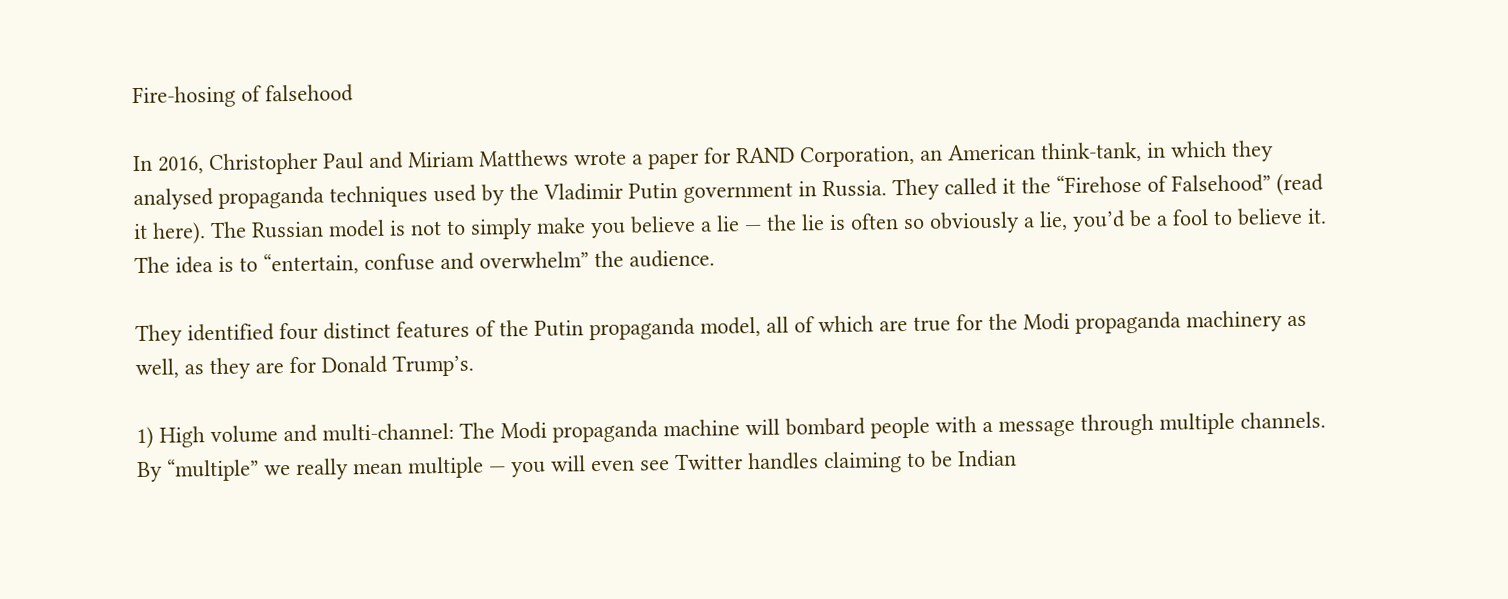Fire-hosing of falsehood

In 2016, Christopher Paul and Miriam Matthews wrote a paper for RAND Corporation, an American think-tank, in which they analysed propaganda techniques used by the Vladimir Putin government in Russia. They called it the “Firehose of Falsehood” (read it here). The Russian model is not to simply make you believe a lie — the lie is often so obviously a lie, you’d be a fool to believe it. The idea is to “entertain, confuse and overwhelm” the audience.

They identified four distinct features of the Putin propaganda model, all of which are true for the Modi propaganda machinery as well, as they are for Donald Trump’s.

1) High volume and multi-channel: The Modi propaganda machine will bombard people with a message through multiple channels. By “multiple” we really mean multiple — you will even see Twitter handles claiming to be Indian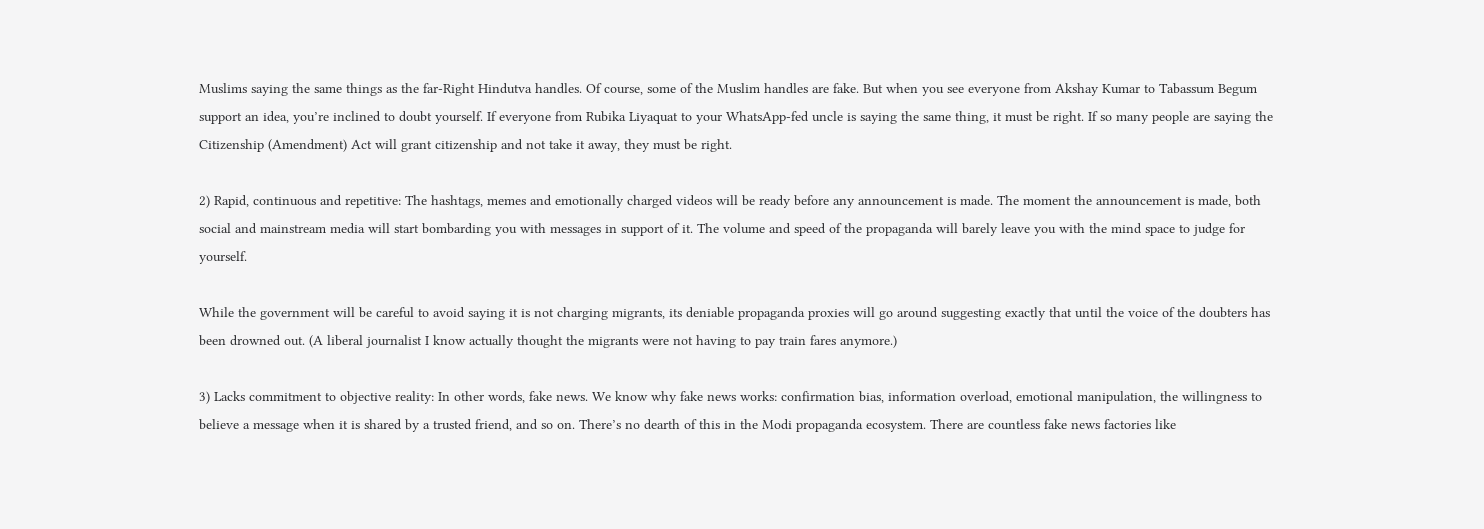Muslims saying the same things as the far-Right Hindutva handles. Of course, some of the Muslim handles are fake. But when you see everyone from Akshay Kumar to Tabassum Begum support an idea, you’re inclined to doubt yourself. If everyone from Rubika Liyaquat to your WhatsApp-fed uncle is saying the same thing, it must be right. If so many people are saying the Citizenship (Amendment) Act will grant citizenship and not take it away, they must be right.

2) Rapid, continuous and repetitive: The hashtags, memes and emotionally charged videos will be ready before any announcement is made. The moment the announcement is made, both social and mainstream media will start bombarding you with messages in support of it. The volume and speed of the propaganda will barely leave you with the mind space to judge for yourself.

While the government will be careful to avoid saying it is not charging migrants, its deniable propaganda proxies will go around suggesting exactly that until the voice of the doubters has been drowned out. (A liberal journalist I know actually thought the migrants were not having to pay train fares anymore.)

3) Lacks commitment to objective reality: In other words, fake news. We know why fake news works: confirmation bias, information overload, emotional manipulation, the willingness to believe a message when it is shared by a trusted friend, and so on. There’s no dearth of this in the Modi propaganda ecosystem. There are countless fake news factories like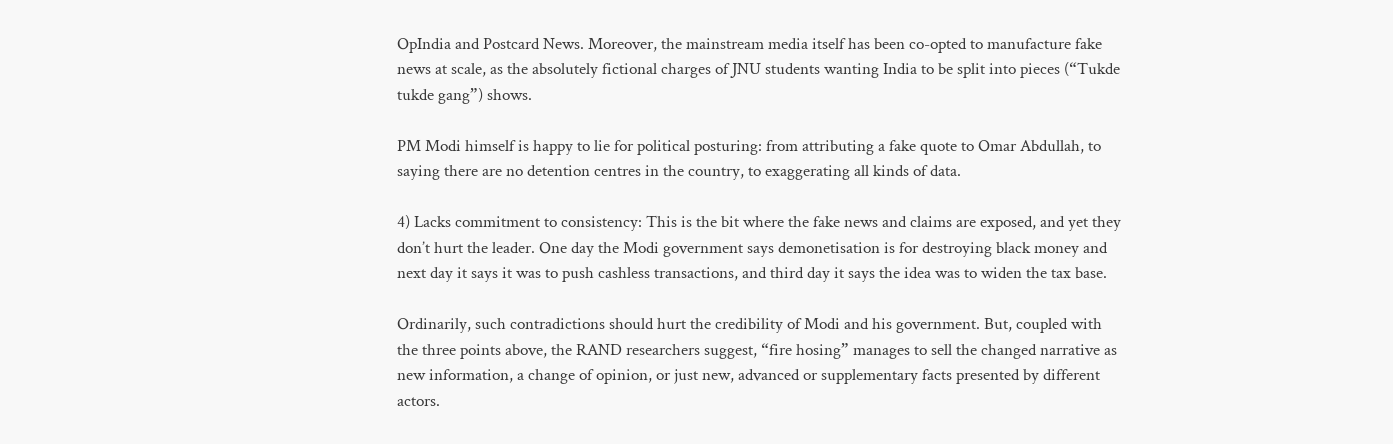OpIndia and Postcard News. Moreover, the mainstream media itself has been co-opted to manufacture fake news at scale, as the absolutely fictional charges of JNU students wanting India to be split into pieces (“Tukde tukde gang”) shows.

PM Modi himself is happy to lie for political posturing: from attributing a fake quote to Omar Abdullah, to saying there are no detention centres in the country, to exaggerating all kinds of data.

4) Lacks commitment to consistency: This is the bit where the fake news and claims are exposed, and yet they don’t hurt the leader. One day the Modi government says demonetisation is for destroying black money and next day it says it was to push cashless transactions, and third day it says the idea was to widen the tax base.

Ordinarily, such contradictions should hurt the credibility of Modi and his government. But, coupled with the three points above, the RAND researchers suggest, “fire hosing” manages to sell the changed narrative as new information, a change of opinion, or just new, advanced or supplementary facts presented by different actors.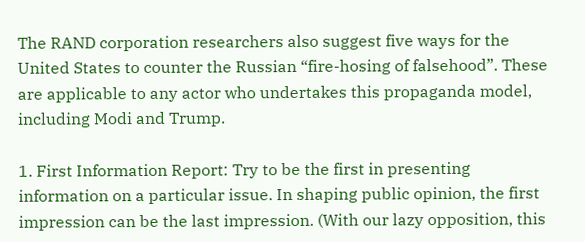The RAND corporation researchers also suggest five ways for the United States to counter the Russian “fire-hosing of falsehood”. These are applicable to any actor who undertakes this propaganda model, including Modi and Trump.

1. First Information Report: Try to be the first in presenting information on a particular issue. In shaping public opinion, the first impression can be the last impression. (With our lazy opposition, this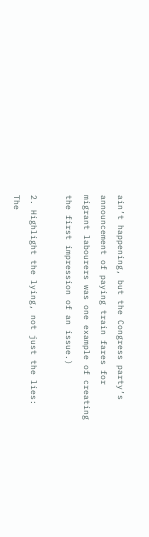ain’t happening, but the Congress party’s announcement of paying train fares for migrant labourers was one example of creating the first impression of an issue.)

2. Highlight the lying, not just the lies: The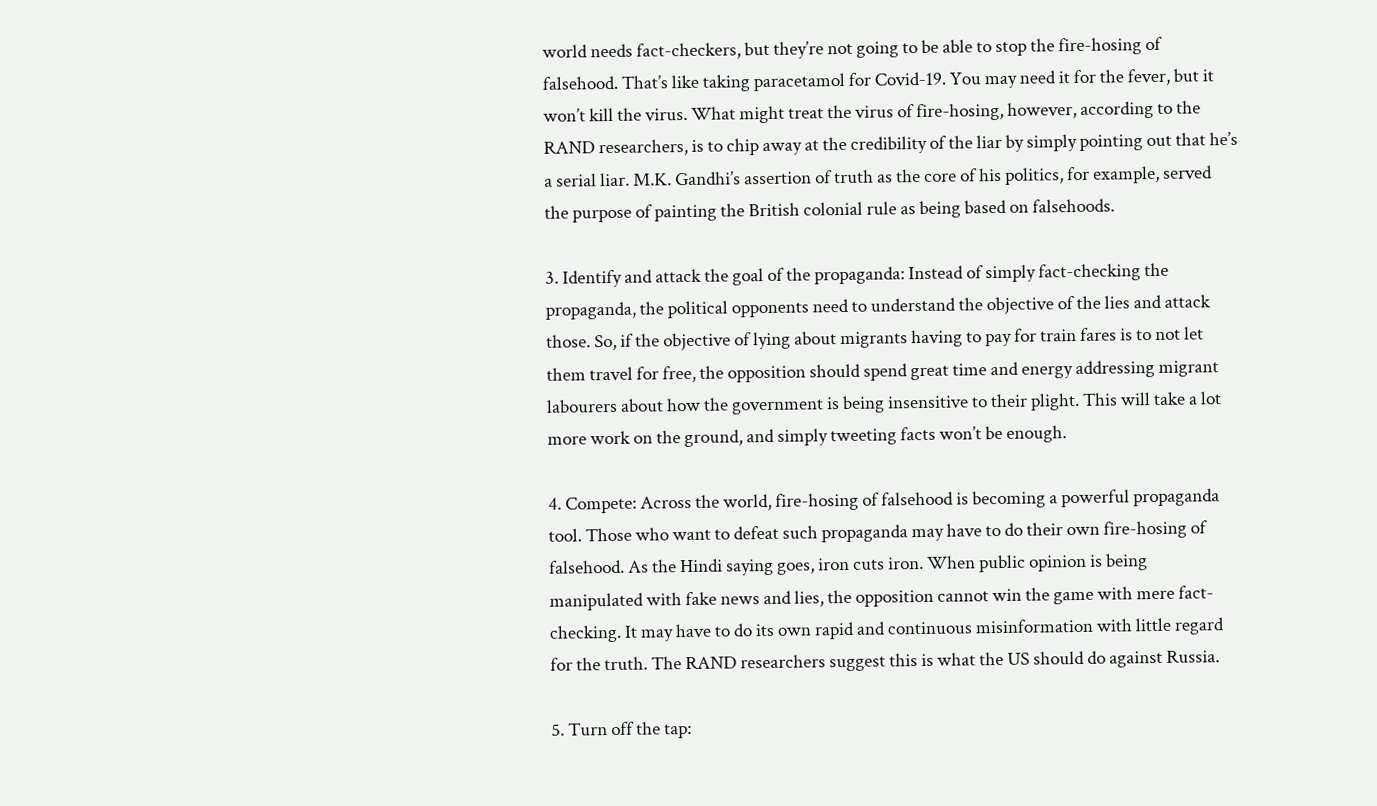world needs fact-checkers, but they’re not going to be able to stop the fire-hosing of falsehood. That’s like taking paracetamol for Covid-19. You may need it for the fever, but it won’t kill the virus. What might treat the virus of fire-hosing, however, according to the RAND researchers, is to chip away at the credibility of the liar by simply pointing out that he’s a serial liar. M.K. Gandhi’s assertion of truth as the core of his politics, for example, served the purpose of painting the British colonial rule as being based on falsehoods.

3. Identify and attack the goal of the propaganda: Instead of simply fact-checking the propaganda, the political opponents need to understand the objective of the lies and attack those. So, if the objective of lying about migrants having to pay for train fares is to not let them travel for free, the opposition should spend great time and energy addressing migrant labourers about how the government is being insensitive to their plight. This will take a lot more work on the ground, and simply tweeting facts won’t be enough.

4. Compete: Across the world, fire-hosing of falsehood is becoming a powerful propaganda tool. Those who want to defeat such propaganda may have to do their own fire-hosing of falsehood. As the Hindi saying goes, iron cuts iron. When public opinion is being manipulated with fake news and lies, the opposition cannot win the game with mere fact-checking. It may have to do its own rapid and continuous misinformation with little regard for the truth. The RAND researchers suggest this is what the US should do against Russia.

5. Turn off the tap: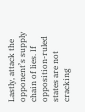Lastly, attack the opponent’s supply chain of lies. If opposition-ruled states are not cracking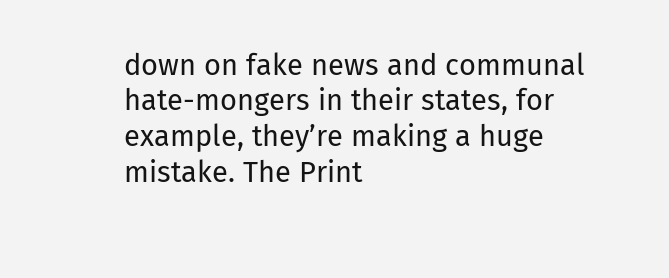down on fake news and communal hate-mongers in their states, for example, they’re making a huge mistake. The Print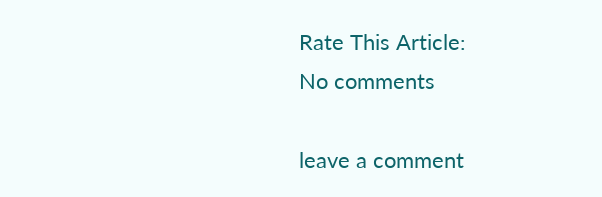Rate This Article:
No comments

leave a comment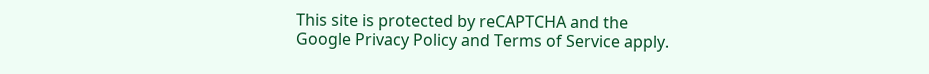This site is protected by reCAPTCHA and the Google Privacy Policy and Terms of Service apply.